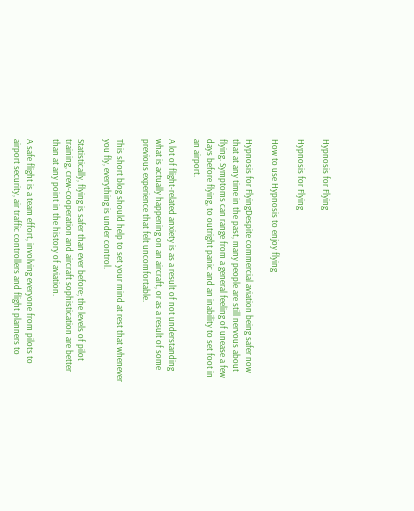Hypnosis for Flying

Hypnosis for Flying

How to use Hypnosis to enjoy flying

Hypnosis for FlyingDespite commercial aviation being safer now that at any time in the past, many people are still nervous about flying. Symptoms can range from a general feeling of unease a few days before flying, to outright panic and an inability to set foot in an airport.

A lot of flight-related anxiety is as a result of not understanding what is actually happening on an aircraft, or as a result of some previous experience that felt uncomfortable.

This short blog should help to set your mind at rest that whenever you fly, everything is under control.

Statistically, flying is safer than ever before; the levels of pilot training, crew-cooperation and aircraft sophistication are better  than at any point in the history of aviation.

A safe flight is a team effort, involving everyone from pilots to airport security, air traffic controllers and flight planners to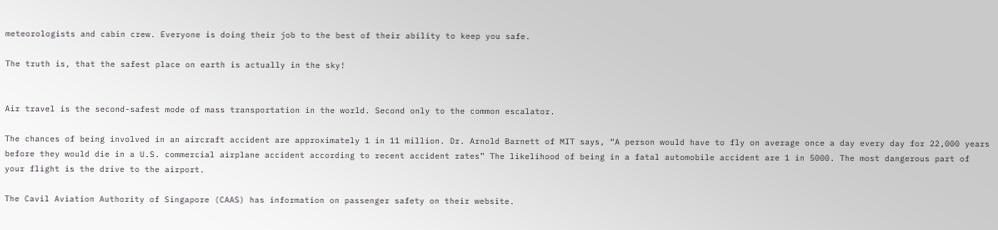meteorologists and cabin crew. Everyone is doing their job to the best of their ability to keep you safe.

The truth is, that the safest place on earth is actually in the sky!


Air travel is the second-safest mode of mass transportation in the world. Second only to the common escalator.

The chances of being involved in an aircraft accident are approximately 1 in 11 million. Dr. Arnold Barnett of MIT says, “A person would have to fly on average once a day every day for 22,000 years before they would die in a U.S. commercial airplane accident according to recent accident rates” The likelihood of being in a fatal automobile accident are 1 in 5000. The most dangerous part of your flight is the drive to the airport.

The Cavil Aviation Authority of Singapore (CAAS) has information on passenger safety on their website.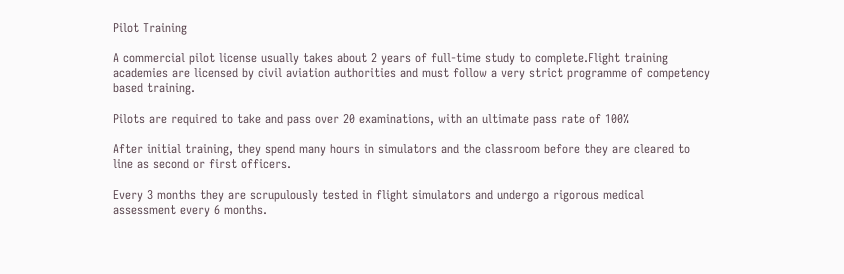Pilot Training

A commercial pilot license usually takes about 2 years of full-time study to complete.Flight training academies are licensed by civil aviation authorities and must follow a very strict programme of competency based training.

Pilots are required to take and pass over 20 examinations, with an ultimate pass rate of 100%

After initial training, they spend many hours in simulators and the classroom before they are cleared to line as second or first officers.

Every 3 months they are scrupulously tested in flight simulators and undergo a rigorous medical assessment every 6 months.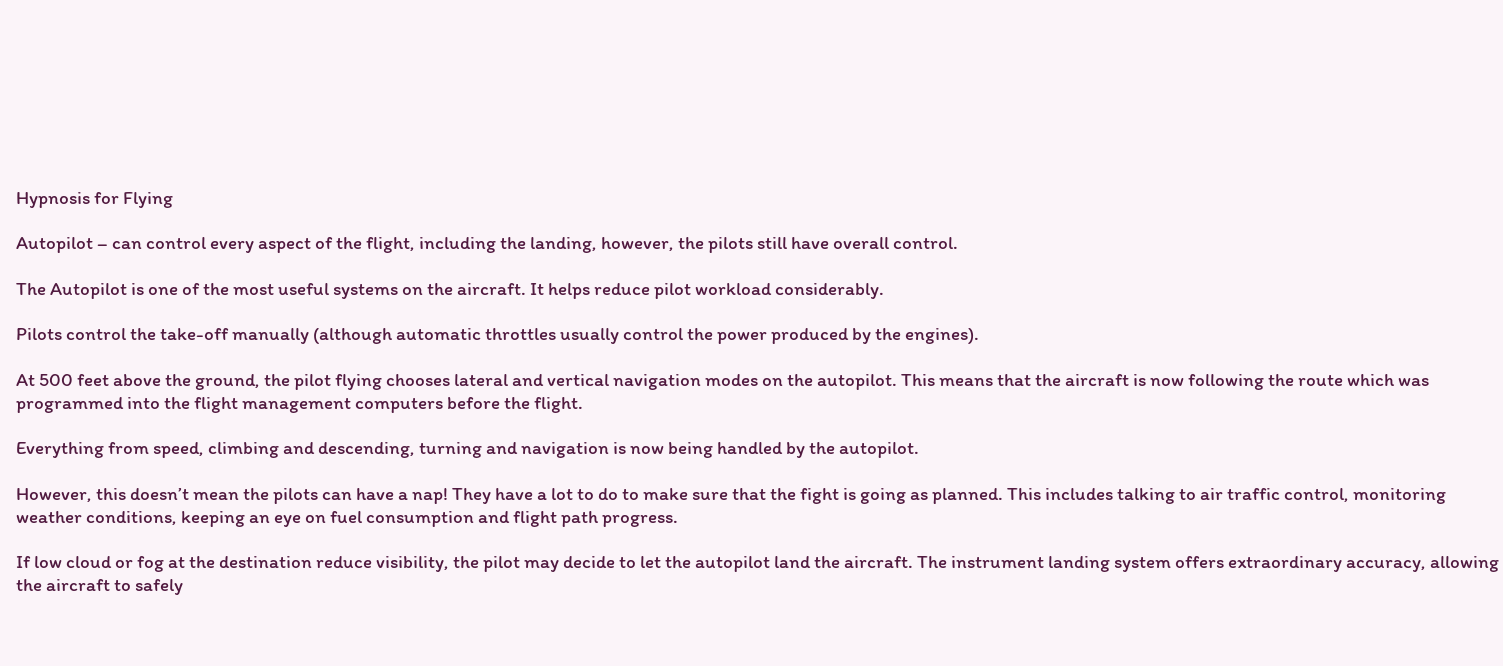Hypnosis for Flying

Autopilot – can control every aspect of the flight, including the landing, however, the pilots still have overall control.

The Autopilot is one of the most useful systems on the aircraft. It helps reduce pilot workload considerably.

Pilots control the take-off manually (although automatic throttles usually control the power produced by the engines).

At 500 feet above the ground, the pilot flying chooses lateral and vertical navigation modes on the autopilot. This means that the aircraft is now following the route which was programmed into the flight management computers before the flight.

Everything from speed, climbing and descending, turning and navigation is now being handled by the autopilot.

However, this doesn’t mean the pilots can have a nap! They have a lot to do to make sure that the fight is going as planned. This includes talking to air traffic control, monitoring weather conditions, keeping an eye on fuel consumption and flight path progress.

If low cloud or fog at the destination reduce visibility, the pilot may decide to let the autopilot land the aircraft. The instrument landing system offers extraordinary accuracy, allowing the aircraft to safely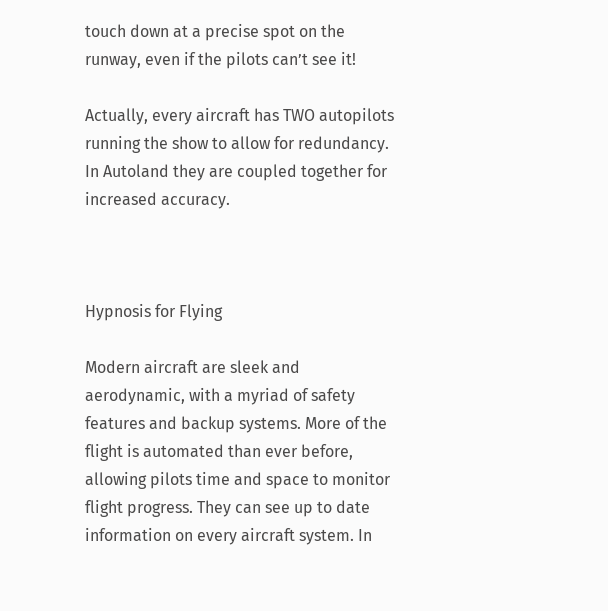touch down at a precise spot on the runway, even if the pilots can’t see it!

Actually, every aircraft has TWO autopilots running the show to allow for redundancy. In Autoland they are coupled together for increased accuracy.



Hypnosis for Flying

Modern aircraft are sleek and aerodynamic, with a myriad of safety features and backup systems. More of the flight is automated than ever before, allowing pilots time and space to monitor flight progress. They can see up to date information on every aircraft system. In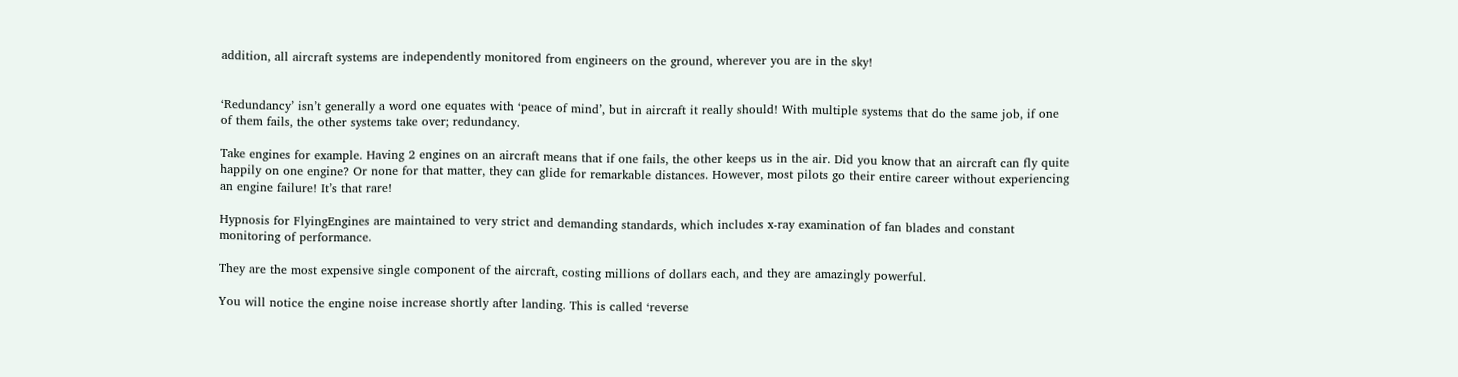addition, all aircraft systems are independently monitored from engineers on the ground, wherever you are in the sky!


‘Redundancy’ isn’t generally a word one equates with ‘peace of mind’, but in aircraft it really should! With multiple systems that do the same job, if one of them fails, the other systems take over; redundancy.

Take engines for example. Having 2 engines on an aircraft means that if one fails, the other keeps us in the air. Did you know that an aircraft can fly quite happily on one engine? Or none for that matter, they can glide for remarkable distances. However, most pilots go their entire career without experiencing an engine failure! It’s that rare!

Hypnosis for FlyingEngines are maintained to very strict and demanding standards, which includes x-ray examination of fan blades and constant monitoring of performance.

They are the most expensive single component of the aircraft, costing millions of dollars each, and they are amazingly powerful.

You will notice the engine noise increase shortly after landing. This is called ‘reverse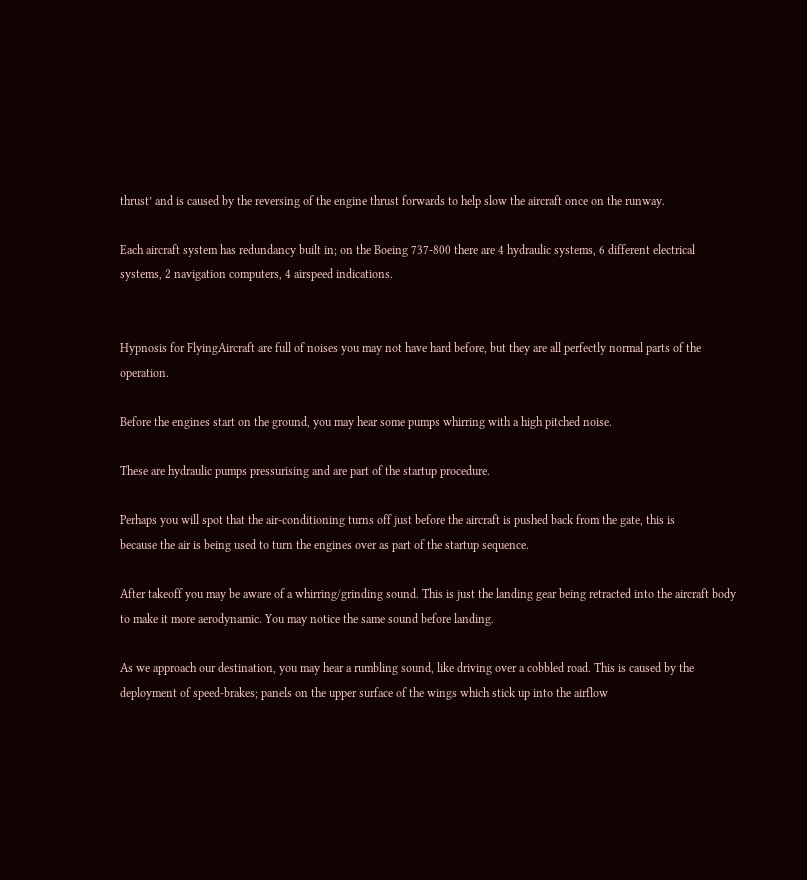thrust’ and is caused by the reversing of the engine thrust forwards to help slow the aircraft once on the runway.

Each aircraft system has redundancy built in; on the Boeing 737-800 there are 4 hydraulic systems, 6 different electrical systems, 2 navigation computers, 4 airspeed indications.


Hypnosis for FlyingAircraft are full of noises you may not have hard before, but they are all perfectly normal parts of the operation.

Before the engines start on the ground, you may hear some pumps whirring with a high pitched noise.

These are hydraulic pumps pressurising and are part of the startup procedure.

Perhaps you will spot that the air-conditioning turns off just before the aircraft is pushed back from the gate, this is
because the air is being used to turn the engines over as part of the startup sequence.

After takeoff you may be aware of a whirring/grinding sound. This is just the landing gear being retracted into the aircraft body to make it more aerodynamic. You may notice the same sound before landing.

As we approach our destination, you may hear a rumbling sound, like driving over a cobbled road. This is caused by the deployment of speed-brakes; panels on the upper surface of the wings which stick up into the airflow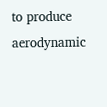to produce aerodynamic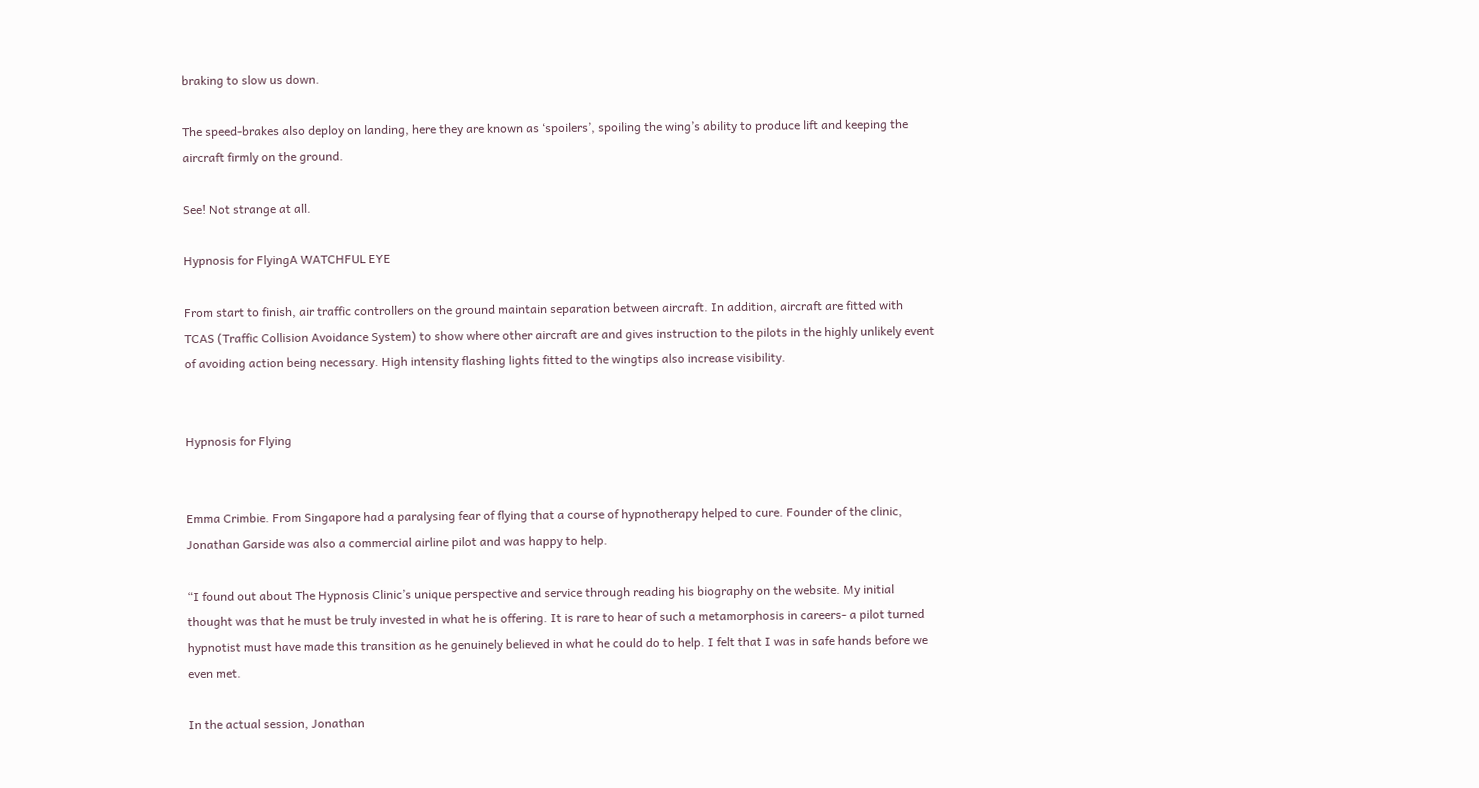braking to slow us down.

The speed-brakes also deploy on landing, here they are known as ‘spoilers’, spoiling the wing’s ability to produce lift and keeping the aircraft firmly on the ground.

See! Not strange at all.

Hypnosis for FlyingA WATCHFUL EYE

From start to finish, air traffic controllers on the ground maintain separation between aircraft. In addition, aircraft are fitted with TCAS (Traffic Collision Avoidance System) to show where other aircraft are and gives instruction to the pilots in the highly unlikely event of avoiding action being necessary. High intensity flashing lights fitted to the wingtips also increase visibility.


Hypnosis for Flying


Emma Crimbie. From Singapore had a paralysing fear of flying that a course of hypnotherapy helped to cure. Founder of the clinic, Jonathan Garside was also a commercial airline pilot and was happy to help.

“I found out about The Hypnosis Clinic’s unique perspective and service through reading his biography on the website. My initial thought was that he must be truly invested in what he is offering. It is rare to hear of such a metamorphosis in careers- a pilot turned hypnotist must have made this transition as he genuinely believed in what he could do to help. I felt that I was in safe hands before we even met.

In the actual session, Jonathan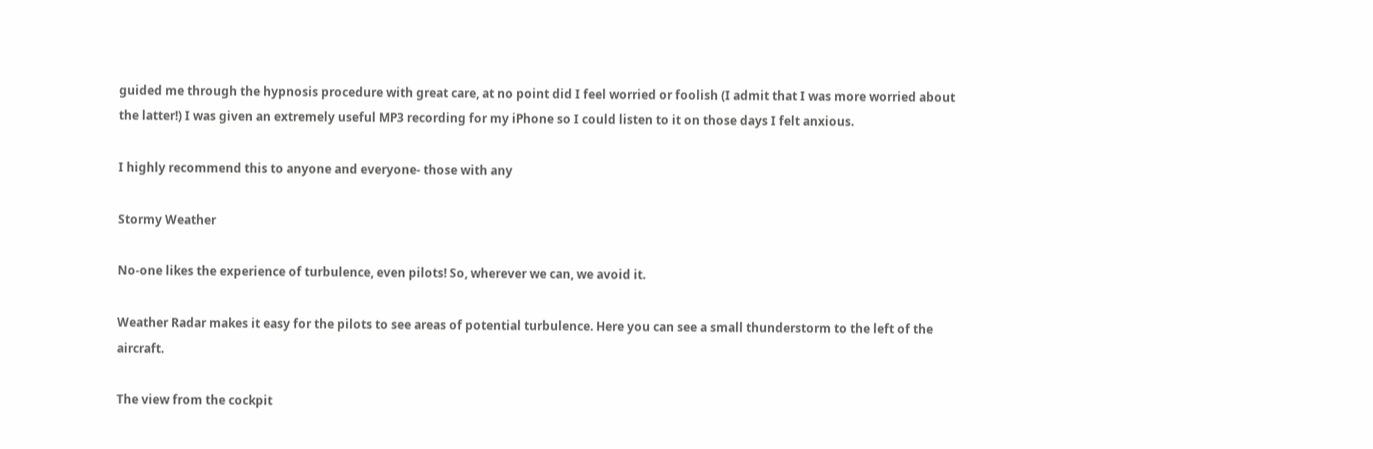guided me through the hypnosis procedure with great care, at no point did I feel worried or foolish (I admit that I was more worried about the latter!) I was given an extremely useful MP3 recording for my iPhone so I could listen to it on those days I felt anxious.

I highly recommend this to anyone and everyone- those with any

Stormy Weather

No-one likes the experience of turbulence, even pilots! So, wherever we can, we avoid it.

Weather Radar makes it easy for the pilots to see areas of potential turbulence. Here you can see a small thunderstorm to the left of the aircraft.

The view from the cockpit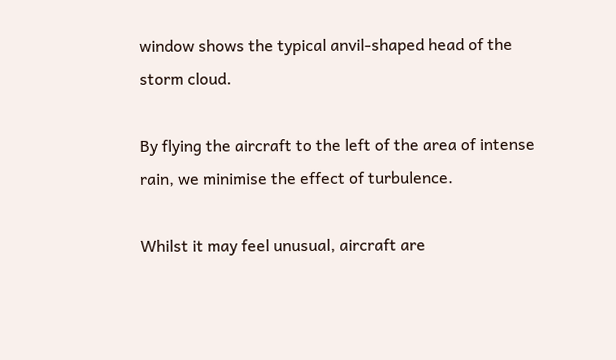window shows the typical anvil-shaped head of the storm cloud.

By flying the aircraft to the left of the area of intense rain, we minimise the effect of turbulence.

Whilst it may feel unusual, aircraft are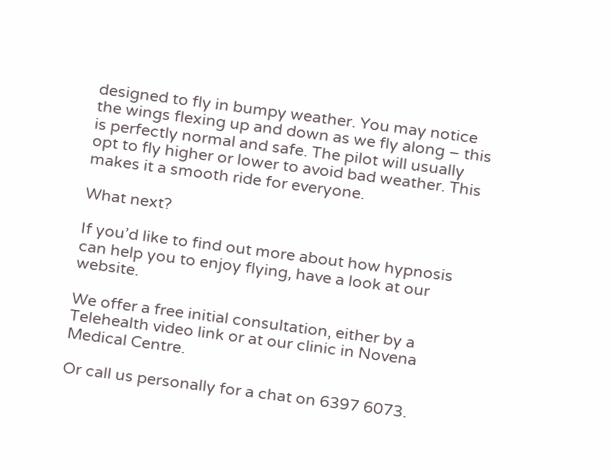designed to fly in bumpy weather. You may notice the wings flexing up and down as we fly along – this is perfectly normal and safe. The pilot will usually opt to fly higher or lower to avoid bad weather. This makes it a smooth ride for everyone.

What next?

If you’d like to find out more about how hypnosis can help you to enjoy flying, have a look at our website.

We offer a free initial consultation, either by a Telehealth video link or at our clinic in Novena Medical Centre.

Or call us personally for a chat on 6397 6073.